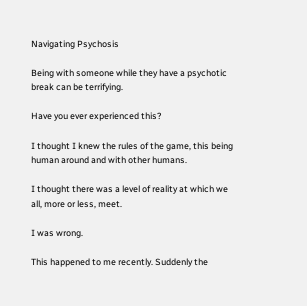Navigating Psychosis

Being with someone while they have a psychotic break can be terrifying.

Have you ever experienced this?

I thought I knew the rules of the game, this being human around and with other humans.

I thought there was a level of reality at which we all, more or less, meet.

I was wrong.

This happened to me recently. Suddenly the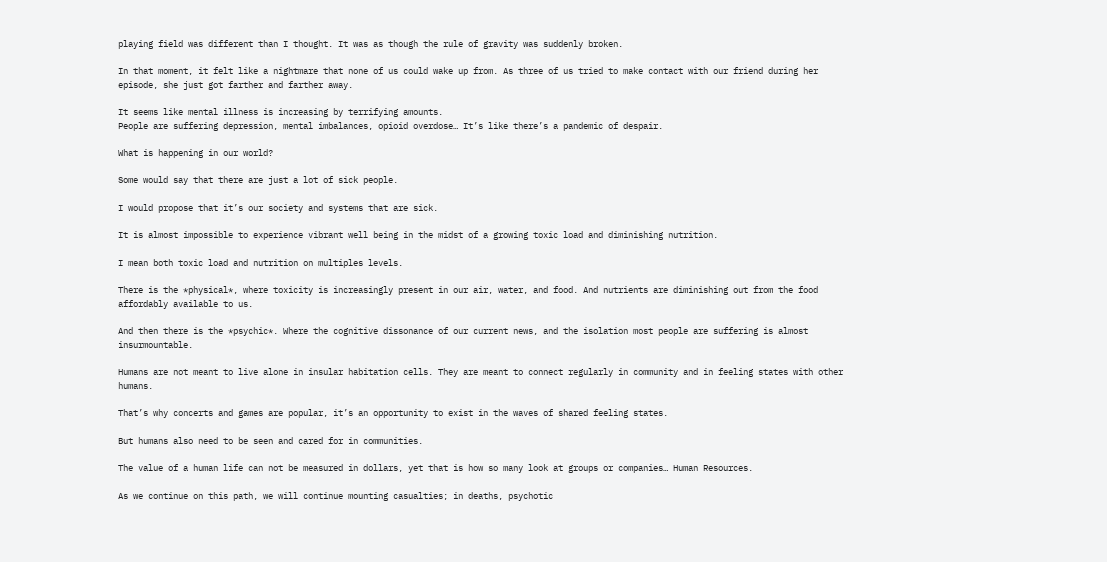playing field was different than I thought. It was as though the rule of gravity was suddenly broken.

In that moment, it felt like a nightmare that none of us could wake up from. As three of us tried to make contact with our friend during her episode, she just got farther and farther away.

It seems like mental illness is increasing by terrifying amounts.
People are suffering depression, mental imbalances, opioid overdose… It’s like there’s a pandemic of despair.

What is happening in our world?

Some would say that there are just a lot of sick people.

I would propose that it’s our society and systems that are sick.

It is almost impossible to experience vibrant well being in the midst of a growing toxic load and diminishing nutrition.

I mean both toxic load and nutrition on multiples levels.

There is the *physical*, where toxicity is increasingly present in our air, water, and food. And nutrients are diminishing out from the food affordably available to us.

And then there is the *psychic*. Where the cognitive dissonance of our current news, and the isolation most people are suffering is almost insurmountable.

Humans are not meant to live alone in insular habitation cells. They are meant to connect regularly in community and in feeling states with other humans.

That’s why concerts and games are popular, it’s an opportunity to exist in the waves of shared feeling states.

But humans also need to be seen and cared for in communities.

The value of a human life can not be measured in dollars, yet that is how so many look at groups or companies… Human Resources.

As we continue on this path, we will continue mounting casualties; in deaths, psychotic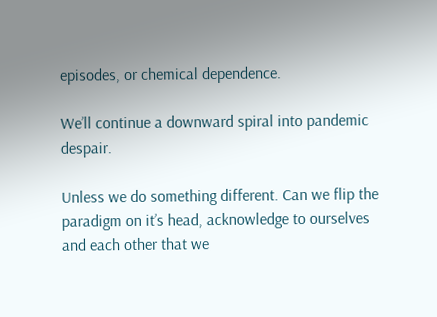episodes, or chemical dependence.

We’ll continue a downward spiral into pandemic despair.

Unless we do something different. Can we flip the paradigm on it’s head, acknowledge to ourselves and each other that we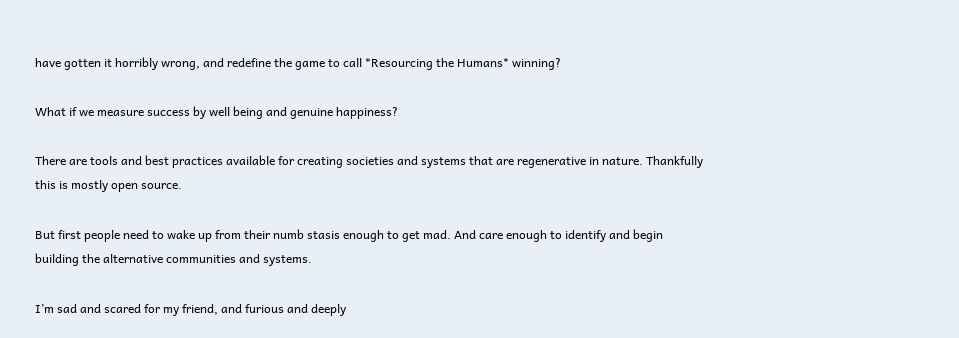have gotten it horribly wrong, and redefine the game to call *Resourcing the Humans* winning?

What if we measure success by well being and genuine happiness?

There are tools and best practices available for creating societies and systems that are regenerative in nature. Thankfully this is mostly open source.

But first people need to wake up from their numb stasis enough to get mad. And care enough to identify and begin building the alternative communities and systems.

I’m sad and scared for my friend, and furious and deeply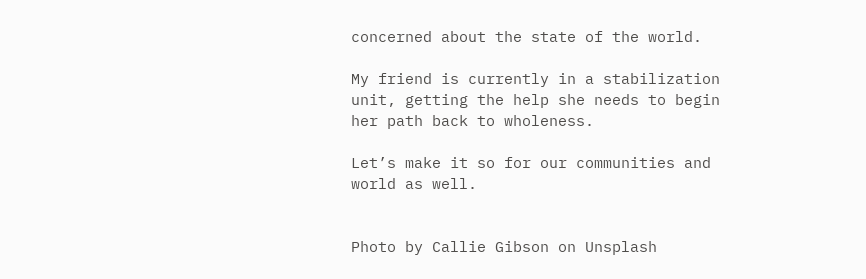concerned about the state of the world.

My friend is currently in a stabilization unit, getting the help she needs to begin her path back to wholeness.

Let’s make it so for our communities and world as well.


Photo by Callie Gibson on Unsplash